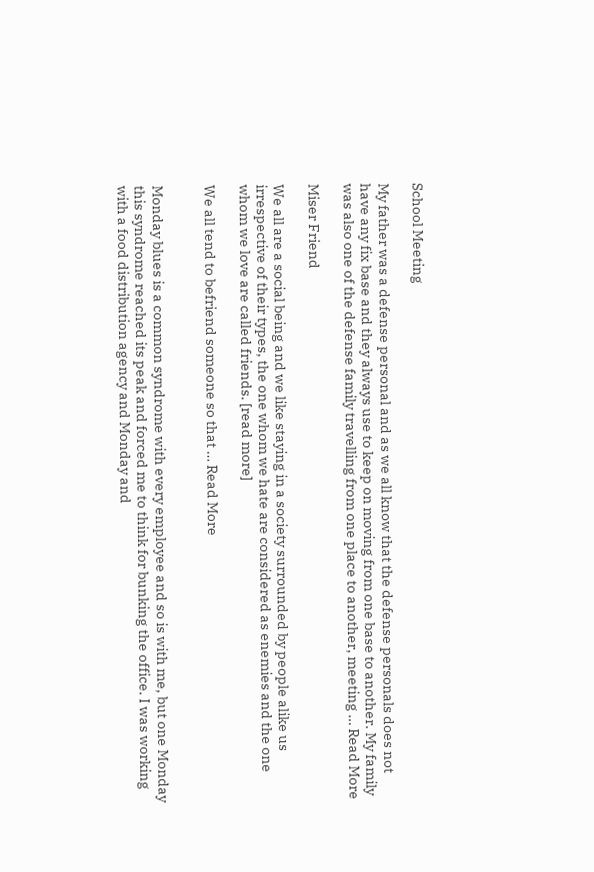School Meeting

My father was a defense personal and as we all know that the defense personals does not have any fix base and they always use to keep on moving from one base to another. My family was also one of the defense family travelling from one place to another, meeting … Read More

Miser Friend

We all are a social being and we like staying in a society surrounded by people alike us irrespective of their types, the one whom we hate are considered as enemies and the one whom we love are called friends. [read more]

We all tend to befriend someone so that … Read More


Monday blues is a common syndrome with every employee and so is with me, but one Monday this syndrome reached its peak and forced me to think for bunking the office. I was working with a food distribution agency and Monday and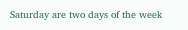Saturday are two days of the week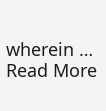wherein … Read More